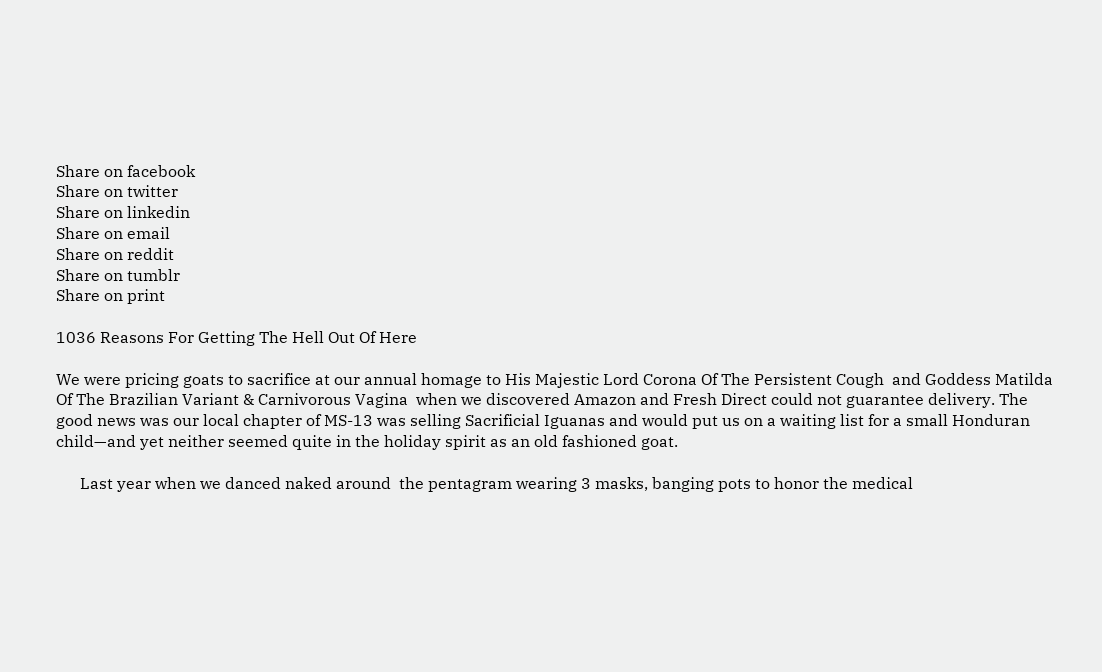Share on facebook
Share on twitter
Share on linkedin
Share on email
Share on reddit
Share on tumblr
Share on print

1036 Reasons For Getting The Hell Out Of Here

We were pricing goats to sacrifice at our annual homage to His Majestic Lord Corona Of The Persistent Cough  and Goddess Matilda Of The Brazilian Variant & Carnivorous Vagina  when we discovered Amazon and Fresh Direct could not guarantee delivery. The good news was our local chapter of MS-13 was selling Sacrificial Iguanas and would put us on a waiting list for a small Honduran child—and yet neither seemed quite in the holiday spirit as an old fashioned goat.

      Last year when we danced naked around  the pentagram wearing 3 masks, banging pots to honor the medical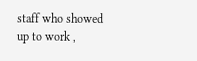staff who showed up to work ,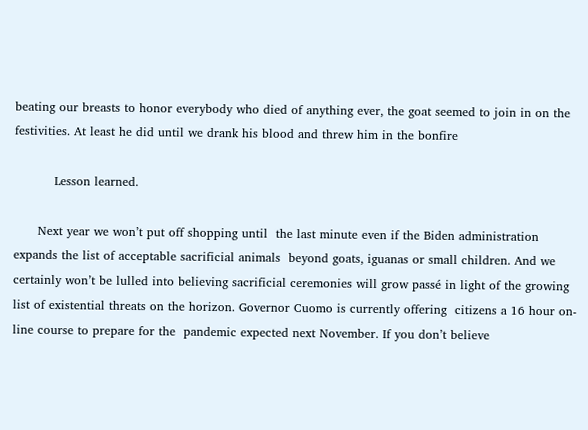beating our breasts to honor everybody who died of anything ever, the goat seemed to join in on the festivities. At least he did until we drank his blood and threw him in the bonfire

          Lesson learned.

      Next year we won’t put off shopping until  the last minute even if the Biden administration expands the list of acceptable sacrificial animals  beyond goats, iguanas or small children. And we certainly won’t be lulled into believing sacrificial ceremonies will grow passé in light of the growing list of existential threats on the horizon. Governor Cuomo is currently offering  citizens a 16 hour on-line course to prepare for the  pandemic expected next November. If you don’t believe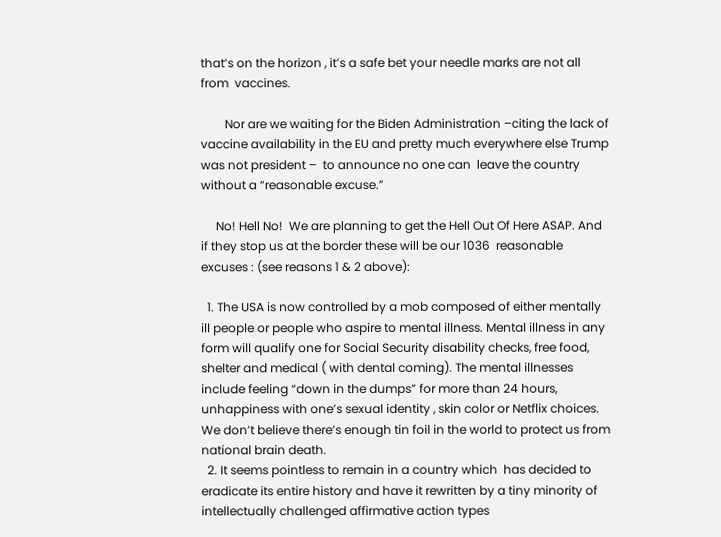that’s on the horizon , it’s a safe bet your needle marks are not all from  vaccines.

        Nor are we waiting for the Biden Administration –citing the lack of vaccine availability in the EU and pretty much everywhere else Trump was not president –  to announce no one can  leave the country without a “reasonable excuse.”

     No! Hell No!  We are planning to get the Hell Out Of Here ASAP. And if they stop us at the border these will be our 1036  reasonable excuses : (see reasons 1 & 2 above):

  1. The USA is now controlled by a mob composed of either mentally ill people or people who aspire to mental illness. Mental illness in any form will qualify one for Social Security disability checks, free food, shelter and medical ( with dental coming). The mental illnesses include feeling “down in the dumps” for more than 24 hours, unhappiness with one’s sexual identity , skin color or Netflix choices. We don’t believe there’s enough tin foil in the world to protect us from national brain death.
  2. It seems pointless to remain in a country which  has decided to eradicate its entire history and have it rewritten by a tiny minority of intellectually challenged affirmative action types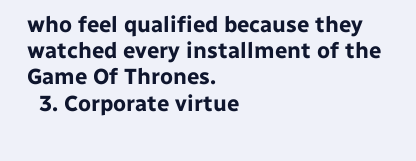who feel qualified because they watched every installment of the Game Of Thrones.
  3. Corporate virtue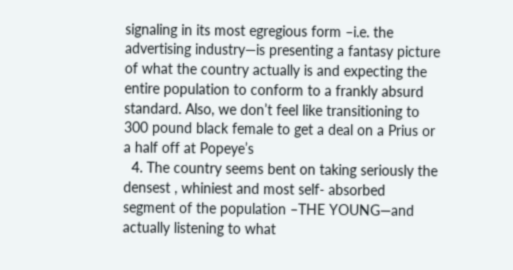signaling in its most egregious form –i.e. the advertising industry—is presenting a fantasy picture of what the country actually is and expecting the entire population to conform to a frankly absurd standard. Also, we don’t feel like transitioning to 300 pound black female to get a deal on a Prius or a half off at Popeye’s
  4. The country seems bent on taking seriously the densest , whiniest and most self- absorbed segment of the population –THE YOUNG—and actually listening to what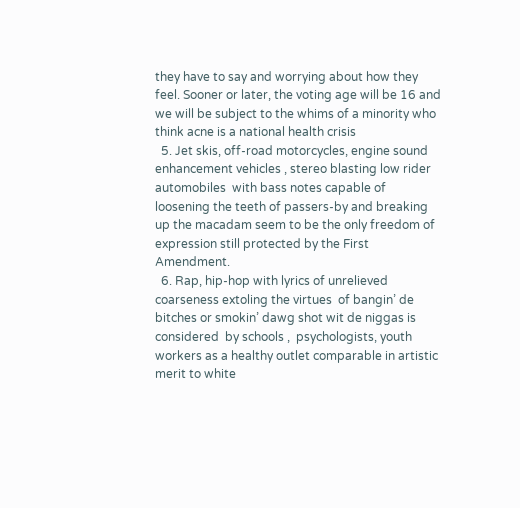they have to say and worrying about how they feel. Sooner or later, the voting age will be 16 and we will be subject to the whims of a minority who think acne is a national health crisis
  5. Jet skis, off-road motorcycles, engine sound enhancement vehicles , stereo blasting low rider automobiles  with bass notes capable of loosening the teeth of passers-by and breaking up the macadam seem to be the only freedom of expression still protected by the First Amendment.
  6. Rap, hip-hop with lyrics of unrelieved coarseness extoling the virtues  of bangin’ de bitches or smokin’ dawg shot wit de niggas is considered  by schools ,  psychologists, youth workers as a healthy outlet comparable in artistic merit to white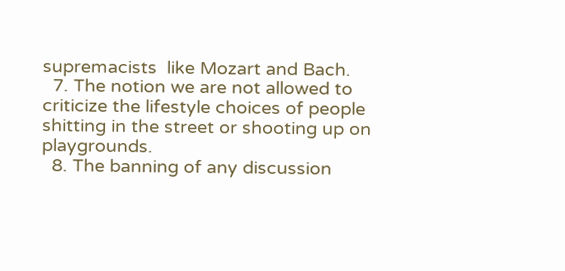supremacists  like Mozart and Bach.
  7. The notion we are not allowed to criticize the lifestyle choices of people shitting in the street or shooting up on playgrounds.
  8. The banning of any discussion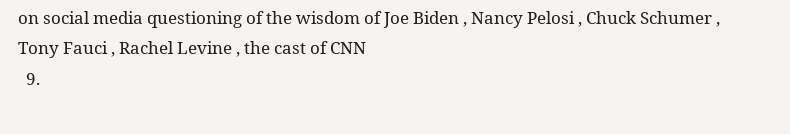on social media questioning of the wisdom of Joe Biden , Nancy Pelosi , Chuck Schumer , Tony Fauci , Rachel Levine , the cast of CNN
  9.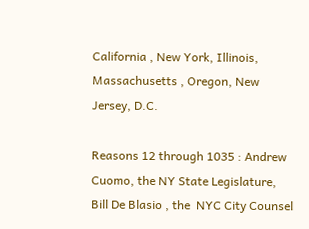California , New York, Illinois, Massachusetts , Oregon, New Jersey, D.C.

Reasons 12 through 1035 : Andrew Cuomo, the NY State Legislature, Bill De Blasio , the  NYC City Counsel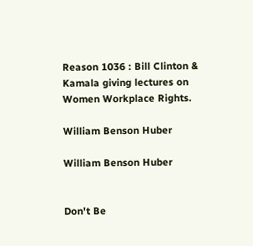Reason 1036 : Bill Clinton &   Kamala giving lectures on Women Workplace Rights.

William Benson Huber

William Benson Huber


Don't Be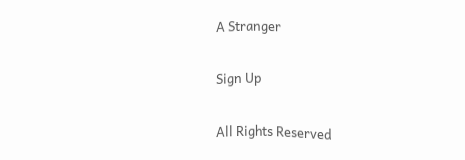A Stranger

Sign Up

All Rights Reserved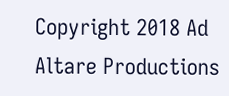Copyright 2018 Ad Altare Productions